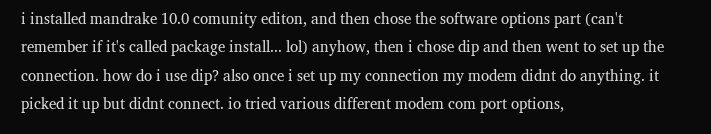i installed mandrake 10.0 comunity editon, and then chose the software options part (can't remember if it's called package install... lol) anyhow, then i chose dip and then went to set up the connection. how do i use dip? also once i set up my connection my modem didnt do anything. it picked it up but didnt connect. io tried various different modem com port options,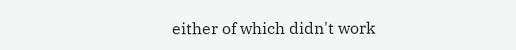either of which didn't work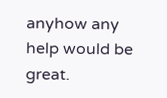anyhow any help would be great.